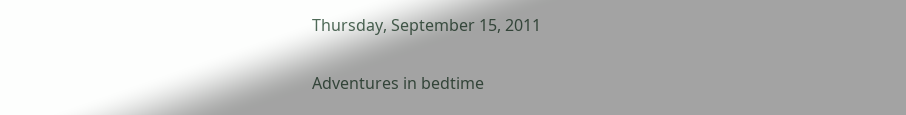Thursday, September 15, 2011

Adventures in bedtime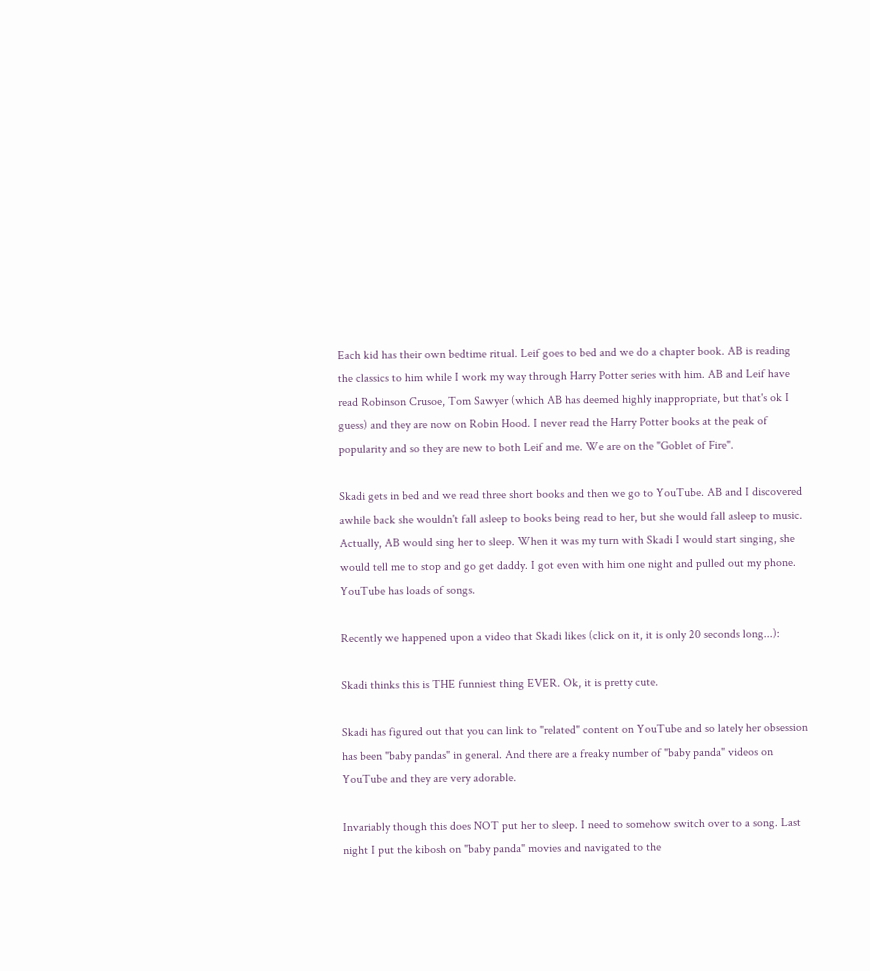Each kid has their own bedtime ritual. Leif goes to bed and we do a chapter book. AB is reading the classics to him while I work my way through Harry Potter series with him. AB and Leif have read Robinson Crusoe, Tom Sawyer (which AB has deemed highly inappropriate, but that's ok I guess) and they are now on Robin Hood. I never read the Harry Potter books at the peak of popularity and so they are new to both Leif and me. We are on the "Goblet of Fire".

Skadi gets in bed and we read three short books and then we go to YouTube. AB and I discovered awhile back she wouldn't fall asleep to books being read to her, but she would fall asleep to music. Actually, AB would sing her to sleep. When it was my turn with Skadi I would start singing, she would tell me to stop and go get daddy. I got even with him one night and pulled out my phone. YouTube has loads of songs.

Recently we happened upon a video that Skadi likes (click on it, it is only 20 seconds long...):

Skadi thinks this is THE funniest thing EVER. Ok, it is pretty cute.

Skadi has figured out that you can link to "related" content on YouTube and so lately her obsession has been "baby pandas" in general. And there are a freaky number of "baby panda" videos on YouTube and they are very adorable.

Invariably though this does NOT put her to sleep. I need to somehow switch over to a song. Last night I put the kibosh on "baby panda" movies and navigated to the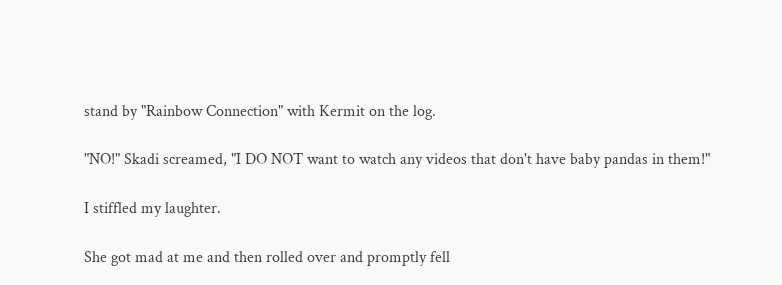stand by "Rainbow Connection" with Kermit on the log.

"NO!" Skadi screamed, "I DO NOT want to watch any videos that don't have baby pandas in them!"

I stiffled my laughter.

She got mad at me and then rolled over and promptly fell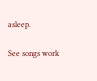asleep.

See songs work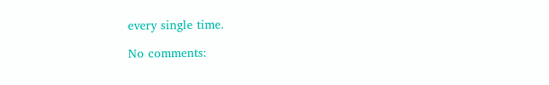every single time.

No comments: